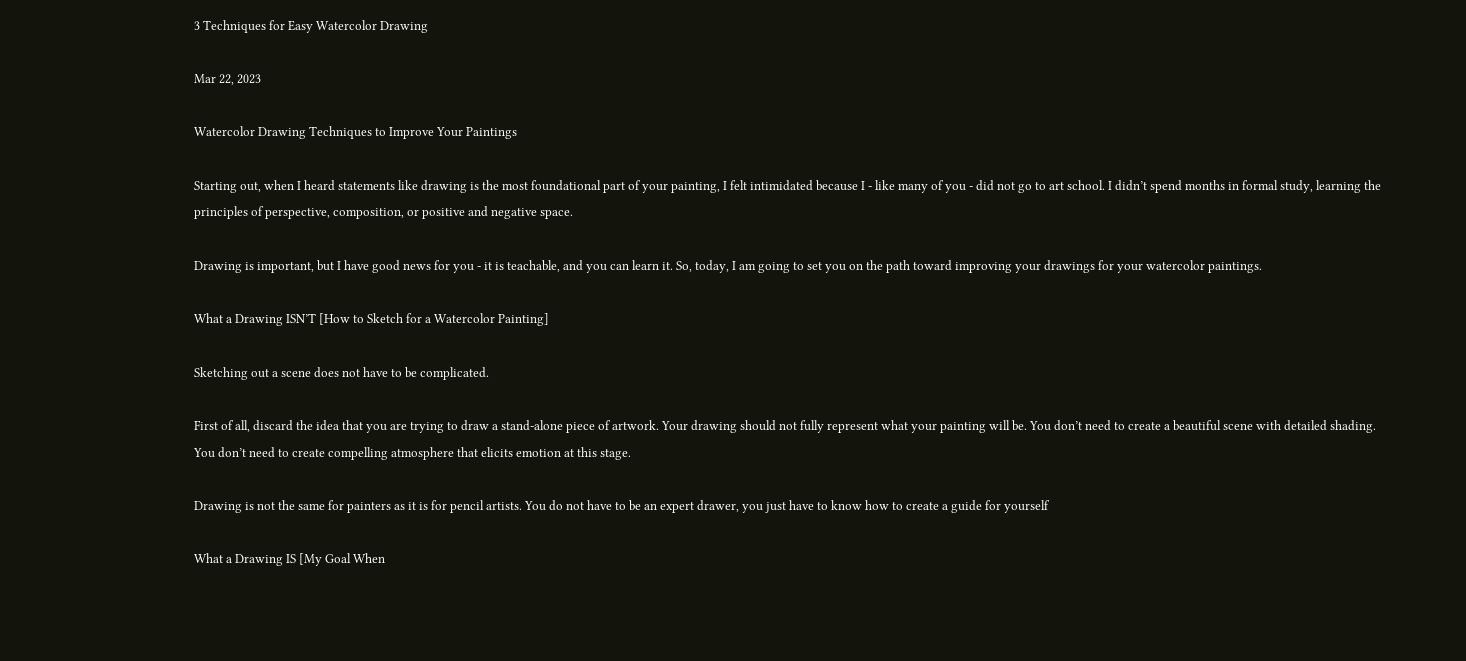3 Techniques for Easy Watercolor Drawing

Mar 22, 2023

Watercolor Drawing Techniques to Improve Your Paintings

Starting out, when I heard statements like drawing is the most foundational part of your painting, I felt intimidated because I - like many of you - did not go to art school. I didn’t spend months in formal study, learning the principles of perspective, composition, or positive and negative space.

Drawing is important, but I have good news for you - it is teachable, and you can learn it. So, today, I am going to set you on the path toward improving your drawings for your watercolor paintings.

What a Drawing ISN’T [How to Sketch for a Watercolor Painting]

Sketching out a scene does not have to be complicated.

First of all, discard the idea that you are trying to draw a stand-alone piece of artwork. Your drawing should not fully represent what your painting will be. You don’t need to create a beautiful scene with detailed shading. You don’t need to create compelling atmosphere that elicits emotion at this stage.

Drawing is not the same for painters as it is for pencil artists. You do not have to be an expert drawer, you just have to know how to create a guide for yourself

What a Drawing IS [My Goal When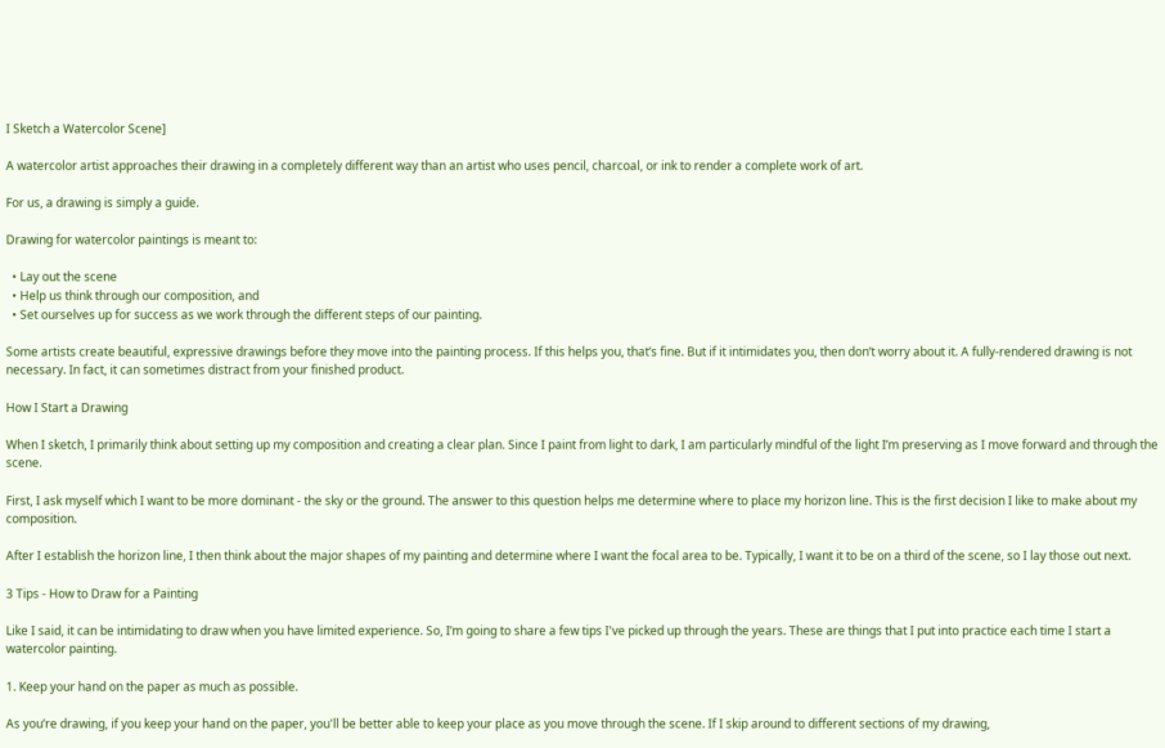I Sketch a Watercolor Scene]

A watercolor artist approaches their drawing in a completely different way than an artist who uses pencil, charcoal, or ink to render a complete work of art.

For us, a drawing is simply a guide.

Drawing for watercolor paintings is meant to:

  • Lay out the scene
  • Help us think through our composition, and
  • Set ourselves up for success as we work through the different steps of our painting.

Some artists create beautiful, expressive drawings before they move into the painting process. If this helps you, that’s fine. But if it intimidates you, then don’t worry about it. A fully-rendered drawing is not necessary. In fact, it can sometimes distract from your finished product.

How I Start a Drawing

When I sketch, I primarily think about setting up my composition and creating a clear plan. Since I paint from light to dark, I am particularly mindful of the light I’m preserving as I move forward and through the scene.

First, I ask myself which I want to be more dominant - the sky or the ground. The answer to this question helps me determine where to place my horizon line. This is the first decision I like to make about my composition.

After I establish the horizon line, I then think about the major shapes of my painting and determine where I want the focal area to be. Typically, I want it to be on a third of the scene, so I lay those out next.

3 Tips - How to Draw for a Painting

Like I said, it can be intimidating to draw when you have limited experience. So, I’m going to share a few tips I've picked up through the years. These are things that I put into practice each time I start a watercolor painting.

1. Keep your hand on the paper as much as possible.

As you’re drawing, if you keep your hand on the paper, you'll be better able to keep your place as you move through the scene. If I skip around to different sections of my drawing,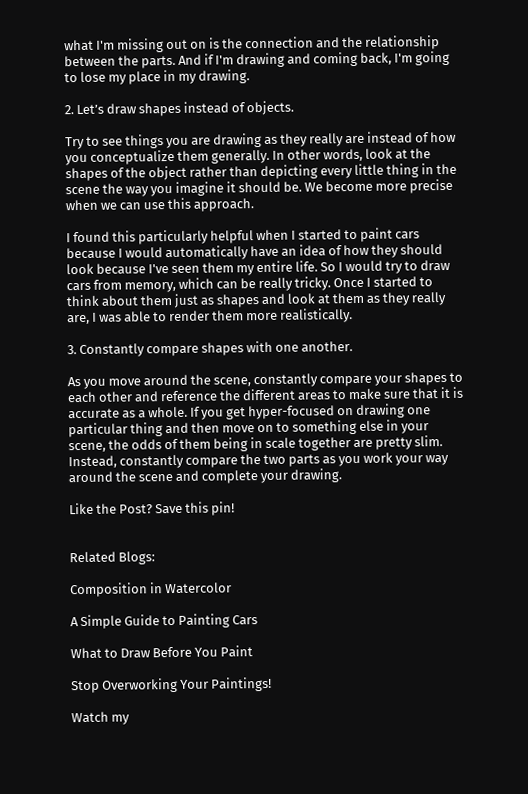what I'm missing out on is the connection and the relationship between the parts. And if I'm drawing and coming back, I'm going to lose my place in my drawing.

2. Let’s draw shapes instead of objects.

Try to see things you are drawing as they really are instead of how you conceptualize them generally. In other words, look at the shapes of the object rather than depicting every little thing in the scene the way you imagine it should be. We become more precise when we can use this approach.

I found this particularly helpful when I started to paint cars because I would automatically have an idea of how they should look because I've seen them my entire life. So I would try to draw cars from memory, which can be really tricky. Once I started to think about them just as shapes and look at them as they really are, I was able to render them more realistically.

3. Constantly compare shapes with one another.

As you move around the scene, constantly compare your shapes to each other and reference the different areas to make sure that it is accurate as a whole. If you get hyper-focused on drawing one particular thing and then move on to something else in your scene, the odds of them being in scale together are pretty slim. Instead, constantly compare the two parts as you work your way around the scene and complete your drawing.

Like the Post? Save this pin!


Related Blogs:

Composition in Watercolor

A Simple Guide to Painting Cars

What to Draw Before You Paint

Stop Overworking Your Paintings!

Watch my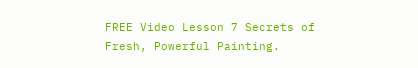FREE Video Lesson 7 Secrets of Fresh, Powerful Painting.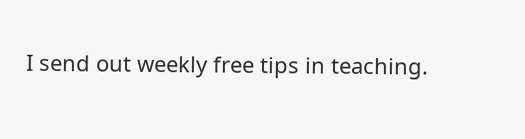I send out weekly free tips in teaching.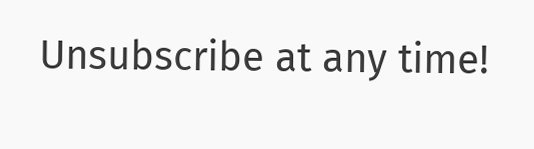Unsubscribe at any time!